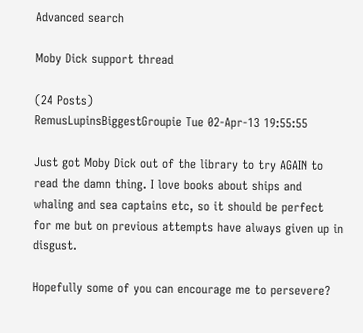Advanced search

Moby Dick support thread

(24 Posts)
RemusLupinsBiggestGroupie Tue 02-Apr-13 19:55:55

Just got Moby Dick out of the library to try AGAIN to read the damn thing. I love books about ships and whaling and sea captains etc, so it should be perfect for me but on previous attempts have always given up in disgust.

Hopefully some of you can encourage me to persevere?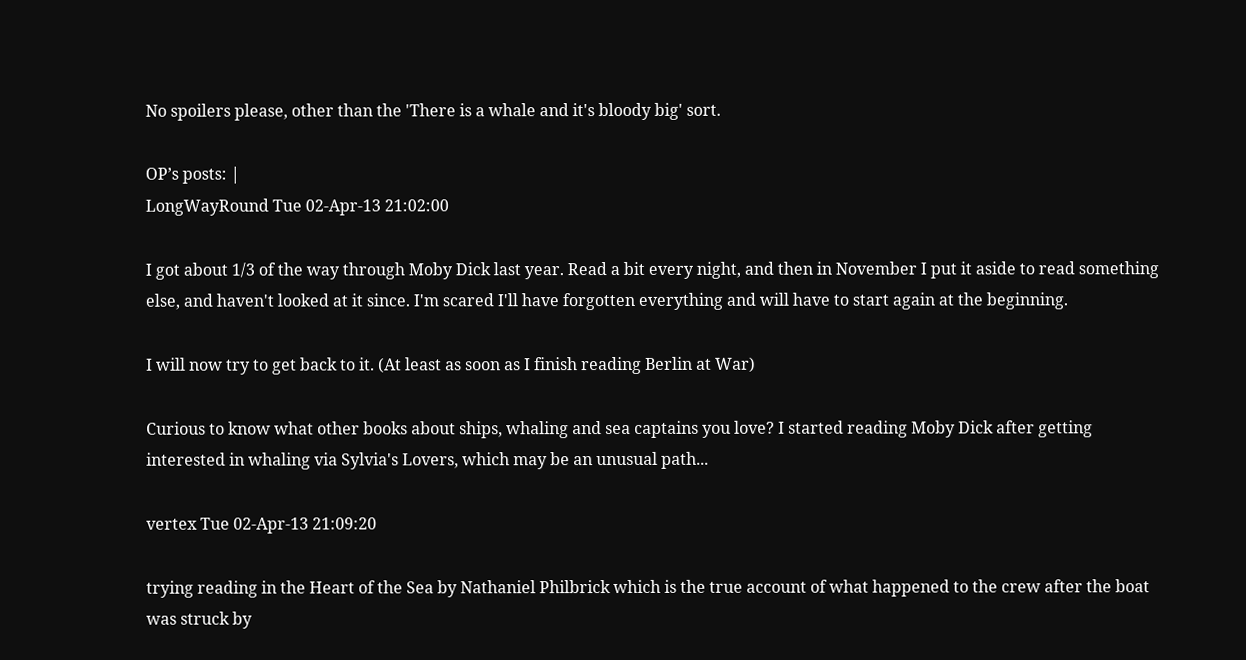No spoilers please, other than the 'There is a whale and it's bloody big' sort.

OP’s posts: |
LongWayRound Tue 02-Apr-13 21:02:00

I got about 1/3 of the way through Moby Dick last year. Read a bit every night, and then in November I put it aside to read something else, and haven't looked at it since. I'm scared I'll have forgotten everything and will have to start again at the beginning.

I will now try to get back to it. (At least as soon as I finish reading Berlin at War)

Curious to know what other books about ships, whaling and sea captains you love? I started reading Moby Dick after getting interested in whaling via Sylvia's Lovers, which may be an unusual path...

vertex Tue 02-Apr-13 21:09:20

trying reading in the Heart of the Sea by Nathaniel Philbrick which is the true account of what happened to the crew after the boat was struck by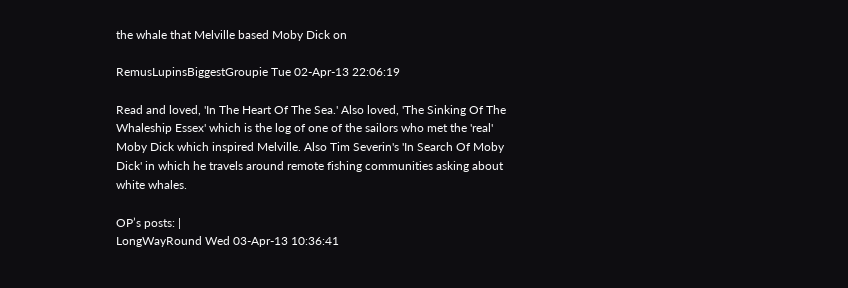the whale that Melville based Moby Dick on

RemusLupinsBiggestGroupie Tue 02-Apr-13 22:06:19

Read and loved, 'In The Heart Of The Sea.' Also loved, 'The Sinking Of The Whaleship Essex' which is the log of one of the sailors who met the 'real' Moby Dick which inspired Melville. Also Tim Severin's 'In Search Of Moby Dick' in which he travels around remote fishing communities asking about white whales.

OP’s posts: |
LongWayRound Wed 03-Apr-13 10:36:41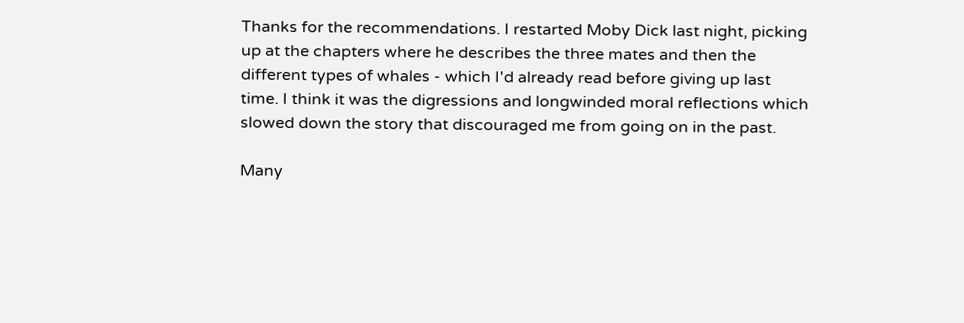Thanks for the recommendations. I restarted Moby Dick last night, picking up at the chapters where he describes the three mates and then the different types of whales - which I'd already read before giving up last time. I think it was the digressions and longwinded moral reflections which slowed down the story that discouraged me from going on in the past.

Many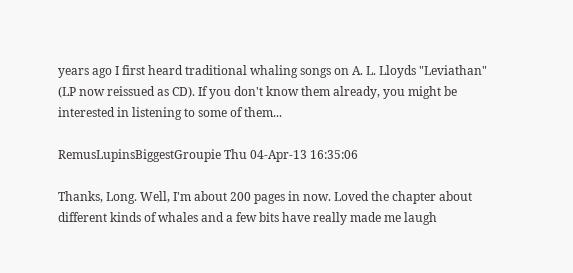years ago I first heard traditional whaling songs on A. L. Lloyds "Leviathan" (LP now reissued as CD). If you don't know them already, you might be interested in listening to some of them...

RemusLupinsBiggestGroupie Thu 04-Apr-13 16:35:06

Thanks, Long. Well, I'm about 200 pages in now. Loved the chapter about different kinds of whales and a few bits have really made me laugh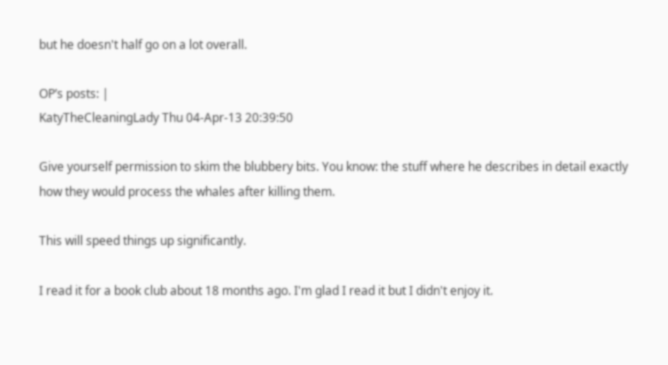but he doesn't half go on a lot overall.

OP’s posts: |
KatyTheCleaningLady Thu 04-Apr-13 20:39:50

Give yourself permission to skim the blubbery bits. You know: the stuff where he describes in detail exactly how they would process the whales after killing them.

This will speed things up significantly.

I read it for a book club about 18 months ago. I'm glad I read it but I didn't enjoy it.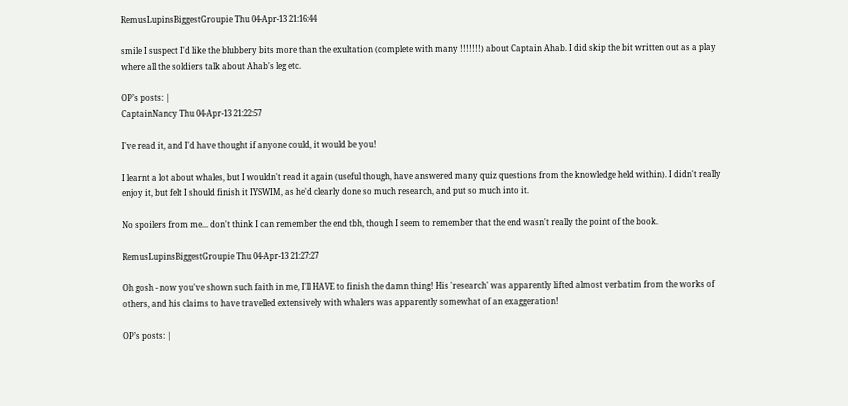RemusLupinsBiggestGroupie Thu 04-Apr-13 21:16:44

smile I suspect I'd like the blubbery bits more than the exultation (complete with many !!!!!!!) about Captain Ahab. I did skip the bit written out as a play where all the soldiers talk about Ahab's leg etc.

OP’s posts: |
CaptainNancy Thu 04-Apr-13 21:22:57

I've read it, and I'd have thought if anyone could, it would be you!

I learnt a lot about whales, but I wouldn't read it again (useful though, have answered many quiz questions from the knowledge held within). I didn't really enjoy it, but felt I should finish it IYSWIM, as he'd clearly done so much research, and put so much into it.

No spoilers from me... don't think I can remember the end tbh, though I seem to remember that the end wasn't really the point of the book.

RemusLupinsBiggestGroupie Thu 04-Apr-13 21:27:27

Oh gosh - now you've shown such faith in me, I'll HAVE to finish the damn thing! His 'research' was apparently lifted almost verbatim from the works of others, and his claims to have travelled extensively with whalers was apparently somewhat of an exaggeration!

OP’s posts: |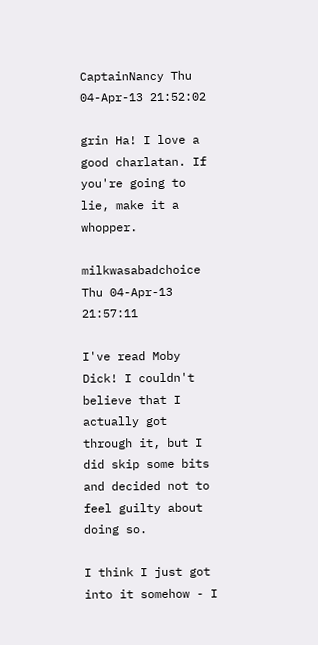CaptainNancy Thu 04-Apr-13 21:52:02

grin Ha! I love a good charlatan. If you're going to lie, make it a whopper.

milkwasabadchoice Thu 04-Apr-13 21:57:11

I've read Moby Dick! I couldn't believe that I actually got through it, but I did skip some bits and decided not to feel guilty about doing so.

I think I just got into it somehow - I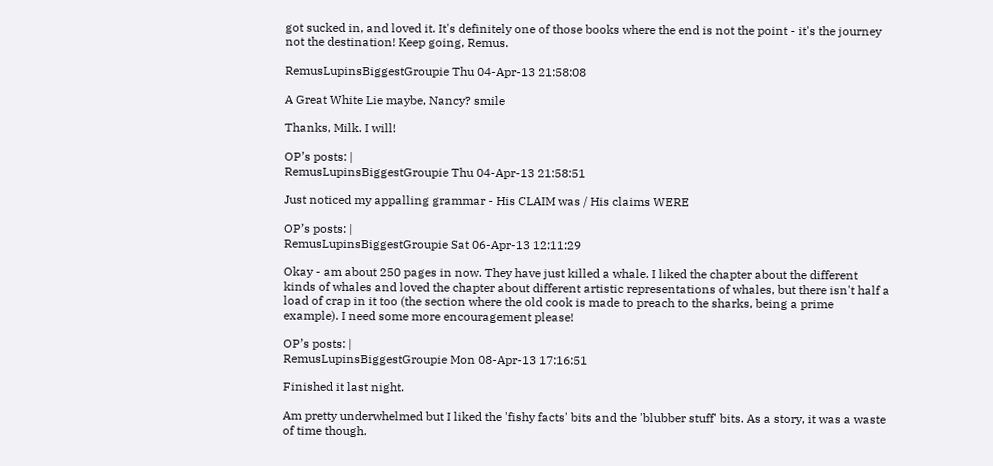got sucked in, and loved it. It's definitely one of those books where the end is not the point - it's the journey not the destination! Keep going, Remus.

RemusLupinsBiggestGroupie Thu 04-Apr-13 21:58:08

A Great White Lie maybe, Nancy? smile

Thanks, Milk. I will!

OP’s posts: |
RemusLupinsBiggestGroupie Thu 04-Apr-13 21:58:51

Just noticed my appalling grammar - His CLAIM was / His claims WERE

OP’s posts: |
RemusLupinsBiggestGroupie Sat 06-Apr-13 12:11:29

Okay - am about 250 pages in now. They have just killed a whale. I liked the chapter about the different kinds of whales and loved the chapter about different artistic representations of whales, but there isn't half a load of crap in it too (the section where the old cook is made to preach to the sharks, being a prime example). I need some more encouragement please!

OP’s posts: |
RemusLupinsBiggestGroupie Mon 08-Apr-13 17:16:51

Finished it last night.

Am pretty underwhelmed but I liked the 'fishy facts' bits and the 'blubber stuff' bits. As a story, it was a waste of time though.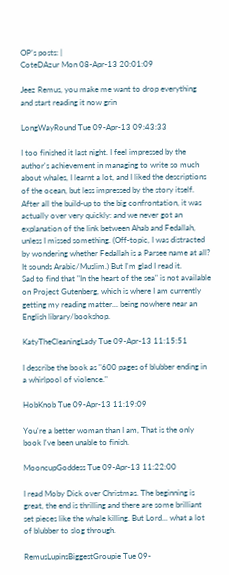OP’s posts: |
CoteDAzur Mon 08-Apr-13 20:01:09

Jeez Remus, you make me want to drop everything and start reading it now grin

LongWayRound Tue 09-Apr-13 09:43:33

I too finished it last night. I feel impressed by the author's achievement in managing to write so much about whales, I learnt a lot, and I liked the descriptions of the ocean, but less impressed by the story itself. After all the build-up to the big confrontation, it was actually over very quickly: and we never got an explanation of the link between Ahab and Fedallah, unless I missed something. (Off-topic, I was distracted by wondering whether Fedallah is a Parsee name at all? It sounds Arabic/Muslim.) But I'm glad I read it.
Sad to find that "In the heart of the sea" is not available on Project Gutenberg, which is where I am currently getting my reading matter... being nowhere near an English library/bookshop.

KatyTheCleaningLady Tue 09-Apr-13 11:15:51

I describe the book as "600 pages of blubber ending in a whirlpool of violence."

HobKnob Tue 09-Apr-13 11:19:09

You're a better woman than I am, That is the only book I've been unable to finish.

MooncupGoddess Tue 09-Apr-13 11:22:00

I read Moby Dick over Christmas. The beginning is great, the end is thrilling and there are some brilliant set pieces like the whale killing. But Lord... what a lot of blubber to slog through.

RemusLupinsBiggestGroupie Tue 09-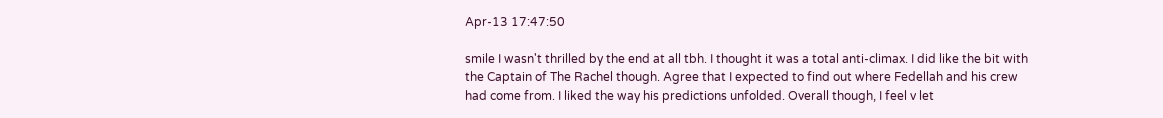Apr-13 17:47:50

smile I wasn't thrilled by the end at all tbh. I thought it was a total anti-climax. I did like the bit with the Captain of The Rachel though. Agree that I expected to find out where Fedellah and his crew had come from. I liked the way his predictions unfolded. Overall though, I feel v let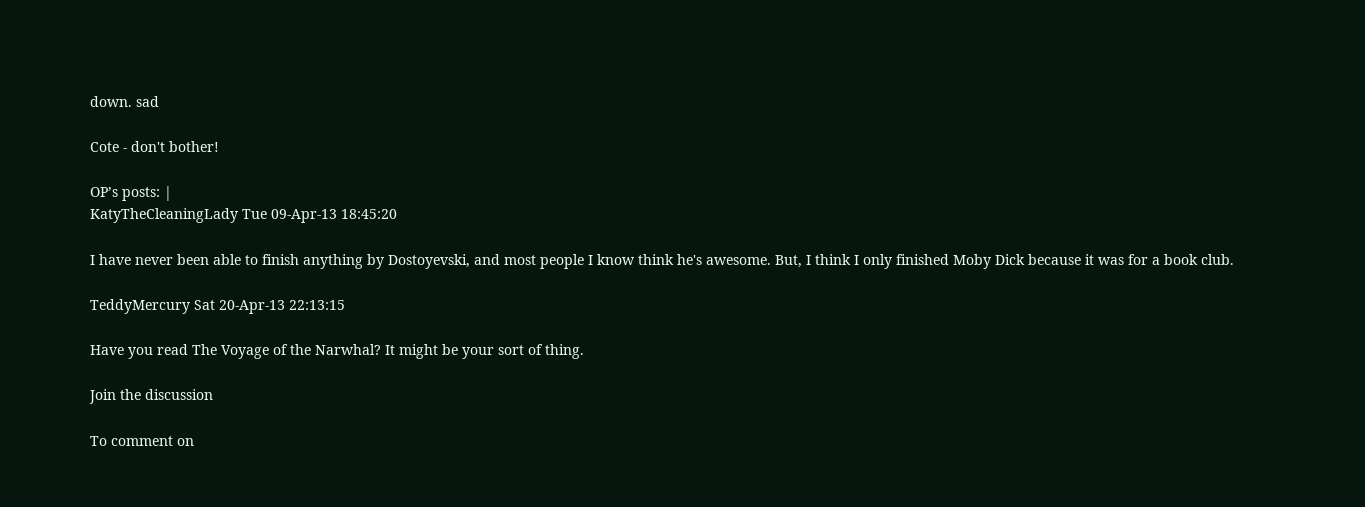down. sad

Cote - don't bother!

OP’s posts: |
KatyTheCleaningLady Tue 09-Apr-13 18:45:20

I have never been able to finish anything by Dostoyevski, and most people I know think he's awesome. But, I think I only finished Moby Dick because it was for a book club.

TeddyMercury Sat 20-Apr-13 22:13:15

Have you read The Voyage of the Narwhal? It might be your sort of thing.

Join the discussion

To comment on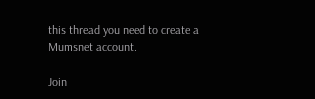this thread you need to create a Mumsnet account.

Join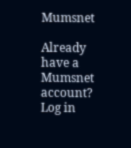Mumsnet

Already have a Mumsnet account? Log in